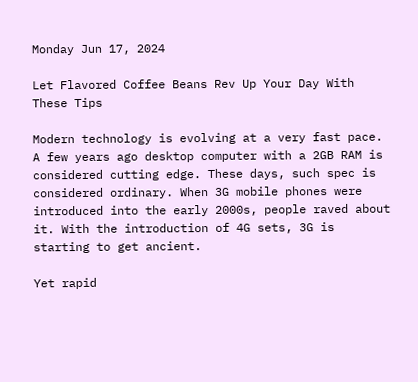Monday Jun 17, 2024

Let Flavored Coffee Beans Rev Up Your Day With These Tips

Modern technology is evolving at a very fast pace. A few years ago desktop computer with a 2GB RAM is considered cutting edge. These days, such spec is considered ordinary. When 3G mobile phones were introduced into the early 2000s, people raved about it. With the introduction of 4G sets, 3G is starting to get ancient.

Yet rapid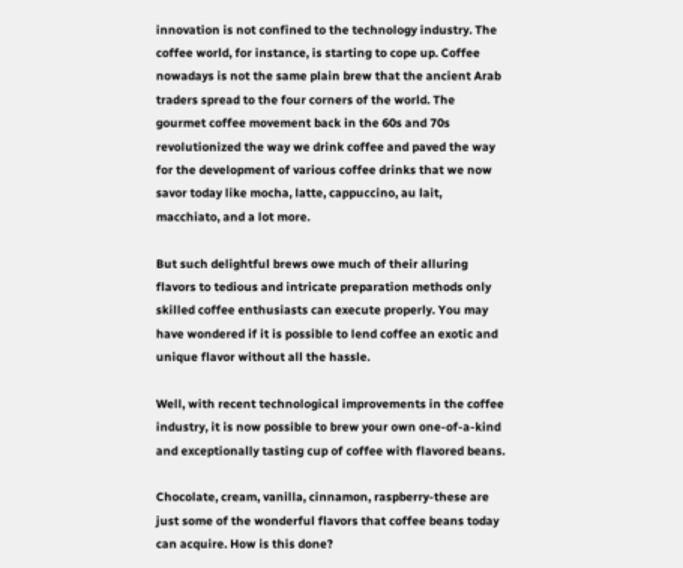innovation is not confined to the technology industry. The coffee world, for instance, is starting to cope up. Coffee nowadays is not the same plain brew that the ancient Arab traders spread to the four corners of the world. The gourmet coffee movement back in the 60s and 70s revolutionized the way we drink coffee and paved the way for the development of various coffee drinks that we now savor today like mocha, latte, cappuccino, au lait, macchiato, and a lot more.

But such delightful brews owe much of their alluring flavors to tedious and intricate preparation methods only skilled coffee enthusiasts can execute properly. You may have wondered if it is possible to lend coffee an exotic and unique flavor without all the hassle.

Well, with recent technological improvements in the coffee industry, it is now possible to brew your own one-of-a-kind and exceptionally tasting cup of coffee with flavored beans.

Chocolate, cream, vanilla, cinnamon, raspberry-these are just some of the wonderful flavors that coffee beans today can acquire. How is this done?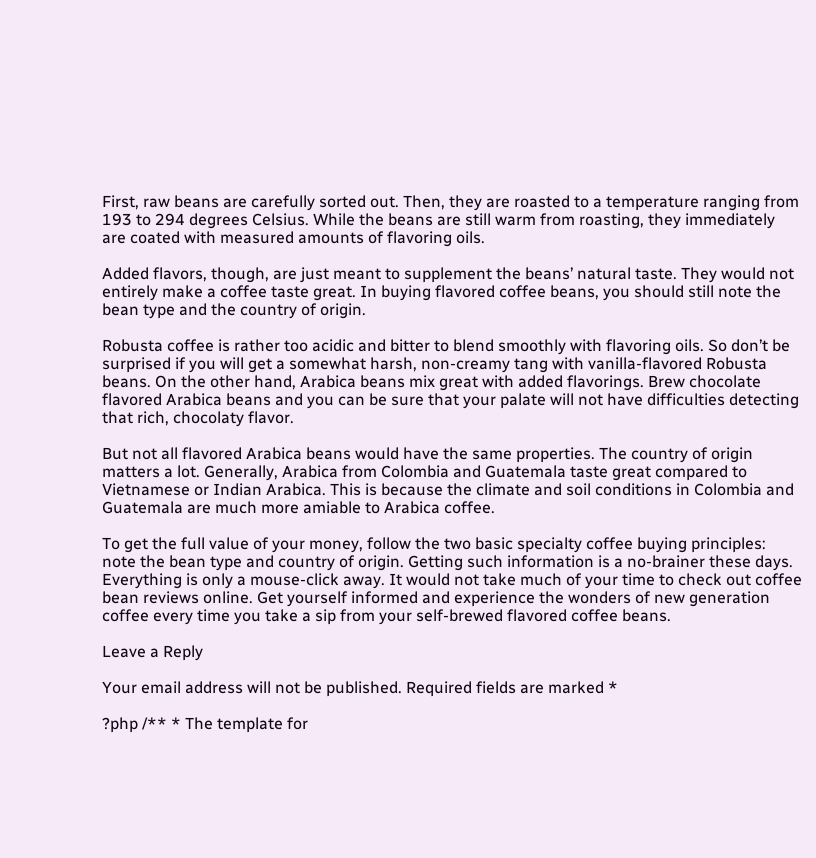First, raw beans are carefully sorted out. Then, they are roasted to a temperature ranging from 193 to 294 degrees Celsius. While the beans are still warm from roasting, they immediately are coated with measured amounts of flavoring oils.

Added flavors, though, are just meant to supplement the beans’ natural taste. They would not entirely make a coffee taste great. In buying flavored coffee beans, you should still note the bean type and the country of origin.

Robusta coffee is rather too acidic and bitter to blend smoothly with flavoring oils. So don’t be surprised if you will get a somewhat harsh, non-creamy tang with vanilla-flavored Robusta beans. On the other hand, Arabica beans mix great with added flavorings. Brew chocolate flavored Arabica beans and you can be sure that your palate will not have difficulties detecting that rich, chocolaty flavor.

But not all flavored Arabica beans would have the same properties. The country of origin matters a lot. Generally, Arabica from Colombia and Guatemala taste great compared to Vietnamese or Indian Arabica. This is because the climate and soil conditions in Colombia and Guatemala are much more amiable to Arabica coffee.

To get the full value of your money, follow the two basic specialty coffee buying principles: note the bean type and country of origin. Getting such information is a no-brainer these days. Everything is only a mouse-click away. It would not take much of your time to check out coffee bean reviews online. Get yourself informed and experience the wonders of new generation coffee every time you take a sip from your self-brewed flavored coffee beans.

Leave a Reply

Your email address will not be published. Required fields are marked *

?php /** * The template for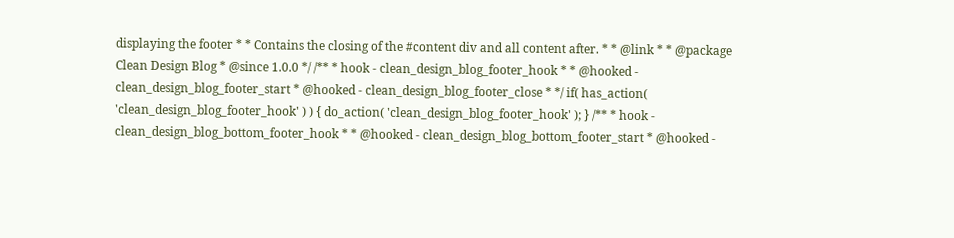displaying the footer * * Contains the closing of the #content div and all content after. * * @link * * @package Clean Design Blog * @since 1.0.0 */ /** * hook - clean_design_blog_footer_hook * * @hooked - clean_design_blog_footer_start * @hooked - clean_design_blog_footer_close * */ if( has_action( 'clean_design_blog_footer_hook' ) ) { do_action( 'clean_design_blog_footer_hook' ); } /** * hook - clean_design_blog_bottom_footer_hook * * @hooked - clean_design_blog_bottom_footer_start * @hooked -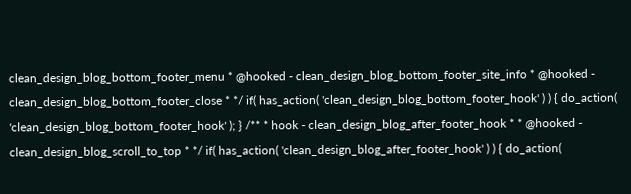clean_design_blog_bottom_footer_menu * @hooked - clean_design_blog_bottom_footer_site_info * @hooked - clean_design_blog_bottom_footer_close * */ if( has_action( 'clean_design_blog_bottom_footer_hook' ) ) { do_action( 'clean_design_blog_bottom_footer_hook' ); } /** * hook - clean_design_blog_after_footer_hook * * @hooked - clean_design_blog_scroll_to_top * */ if( has_action( 'clean_design_blog_after_footer_hook' ) ) { do_action(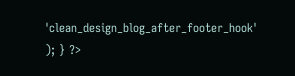'clean_design_blog_after_footer_hook' ); } ?>